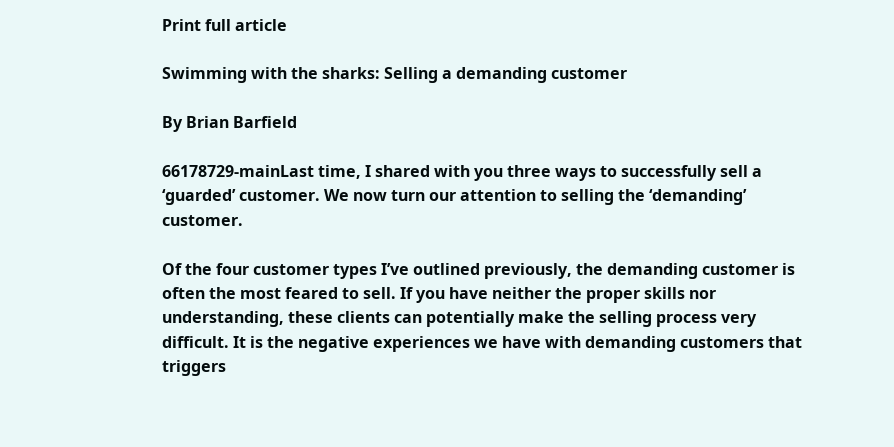Print full article

Swimming with the sharks: Selling a demanding customer

By Brian Barfield

66178729-mainLast time, I shared with you three ways to successfully sell a ‘guarded’ customer. We now turn our attention to selling the ‘demanding’ customer.

Of the four customer types I’ve outlined previously, the demanding customer is often the most feared to sell. If you have neither the proper skills nor understanding, these clients can potentially make the selling process very difficult. It is the negative experiences we have with demanding customers that triggers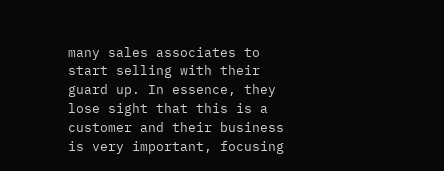many sales associates to start selling with their guard up. In essence, they lose sight that this is a customer and their business is very important, focusing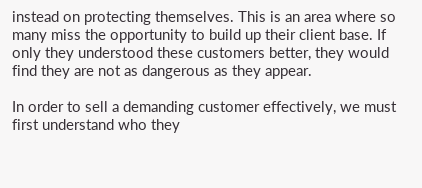instead on protecting themselves. This is an area where so many miss the opportunity to build up their client base. If only they understood these customers better, they would find they are not as dangerous as they appear.

In order to sell a demanding customer effectively, we must first understand who they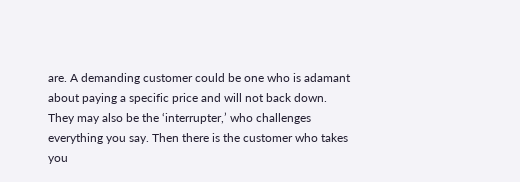are. A demanding customer could be one who is adamant about paying a specific price and will not back down. They may also be the ‘interrupter,’ who challenges everything you say. Then there is the customer who takes you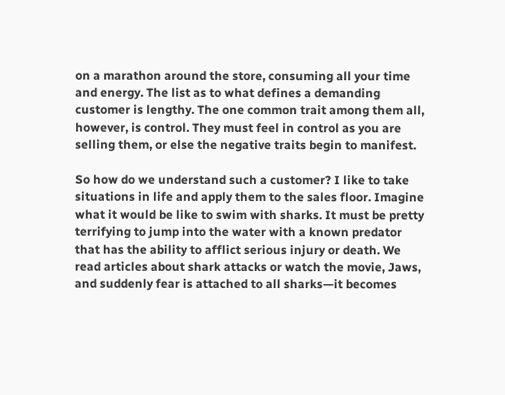on a marathon around the store, consuming all your time and energy. The list as to what defines a demanding customer is lengthy. The one common trait among them all, however, is control. They must feel in control as you are selling them, or else the negative traits begin to manifest.

So how do we understand such a customer? I like to take situations in life and apply them to the sales floor. Imagine what it would be like to swim with sharks. It must be pretty terrifying to jump into the water with a known predator that has the ability to afflict serious injury or death. We read articles about shark attacks or watch the movie, Jaws, and suddenly fear is attached to all sharks—it becomes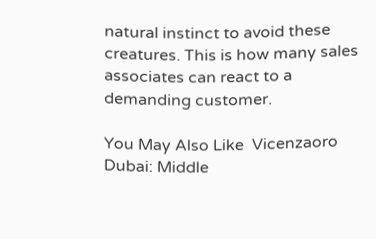natural instinct to avoid these creatures. This is how many sales associates can react to a demanding customer.

You May Also Like  Vicenzaoro Dubai: Middle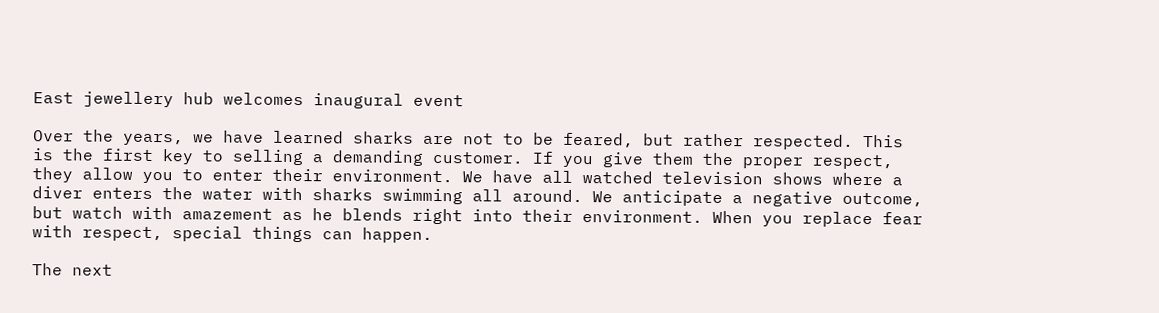East jewellery hub welcomes inaugural event

Over the years, we have learned sharks are not to be feared, but rather respected. This is the first key to selling a demanding customer. If you give them the proper respect, they allow you to enter their environment. We have all watched television shows where a diver enters the water with sharks swimming all around. We anticipate a negative outcome, but watch with amazement as he blends right into their environment. When you replace fear with respect, special things can happen.

The next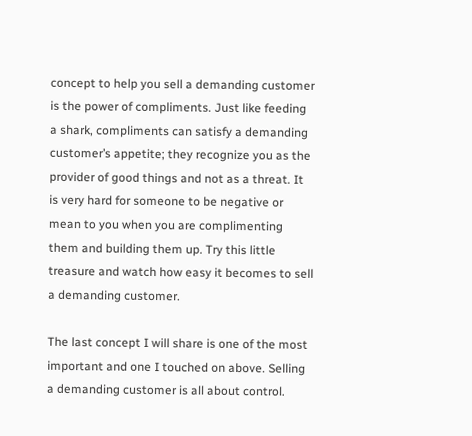concept to help you sell a demanding customer is the power of compliments. Just like feeding a shark, compliments can satisfy a demanding customer’s appetite; they recognize you as the provider of good things and not as a threat. It is very hard for someone to be negative or mean to you when you are complimenting them and building them up. Try this little treasure and watch how easy it becomes to sell a demanding customer.

The last concept I will share is one of the most important and one I touched on above. Selling a demanding customer is all about control.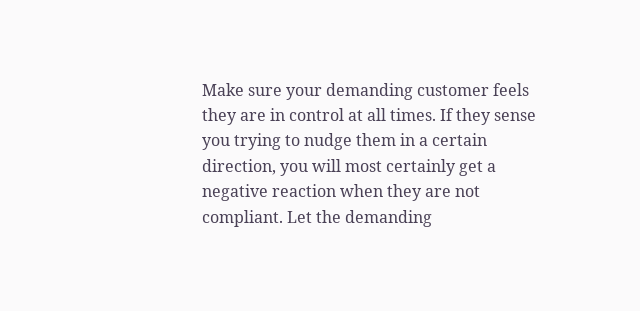Make sure your demanding customer feels they are in control at all times. If they sense you trying to nudge them in a certain direction, you will most certainly get a negative reaction when they are not compliant. Let the demanding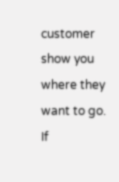customer show you where they want to go. If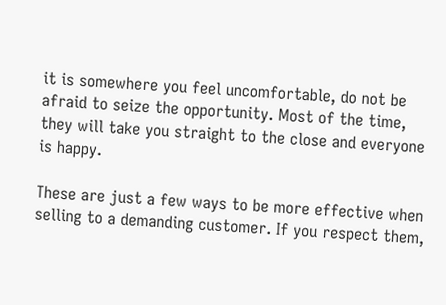it is somewhere you feel uncomfortable, do not be afraid to seize the opportunity. Most of the time, they will take you straight to the close and everyone is happy.

These are just a few ways to be more effective when selling to a demanding customer. If you respect them,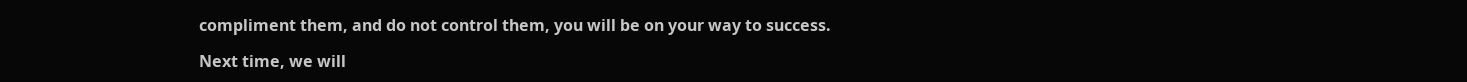compliment them, and do not control them, you will be on your way to success.

Next time, we will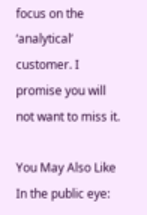focus on the ‘analytical’ customer. I promise you will not want to miss it.

You May Also Like  In the public eye: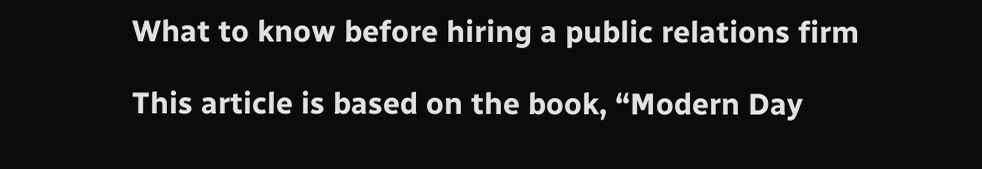What to know before hiring a public relations firm

This article is based on the book, “Modern Day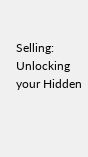Selling: Unlocking your Hidden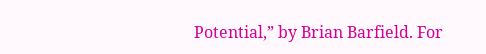Potential,” by Brian Barfield. For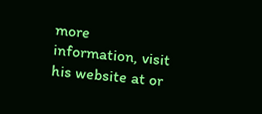more information, visit his website at or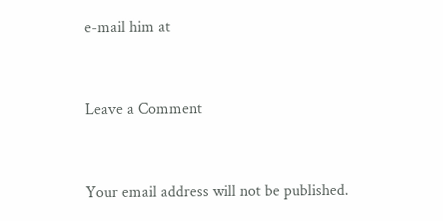e-mail him at


Leave a Comment


Your email address will not be published.